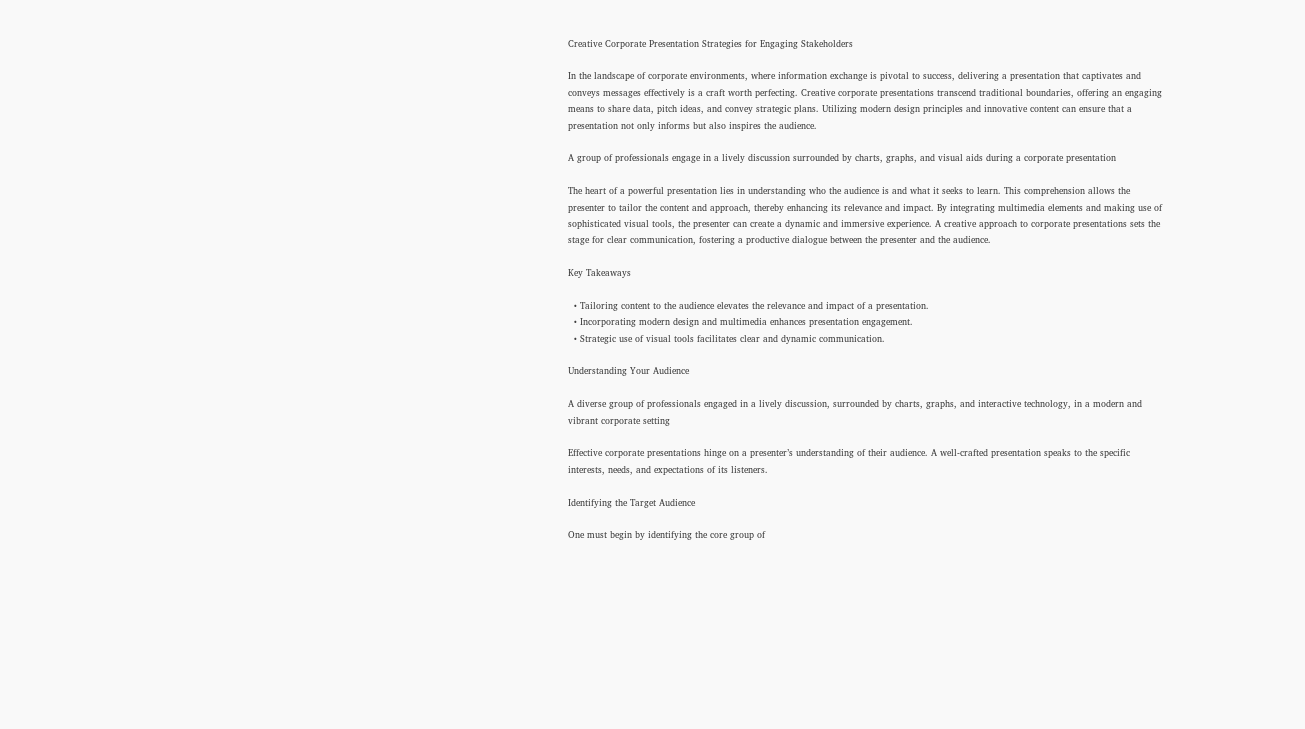Creative Corporate Presentation Strategies for Engaging Stakeholders

In the landscape of corporate environments, where information exchange is pivotal to success, delivering a presentation that captivates and conveys messages effectively is a craft worth perfecting. Creative corporate presentations transcend traditional boundaries, offering an engaging means to share data, pitch ideas, and convey strategic plans. Utilizing modern design principles and innovative content can ensure that a presentation not only informs but also inspires the audience.

A group of professionals engage in a lively discussion surrounded by charts, graphs, and visual aids during a corporate presentation

The heart of a powerful presentation lies in understanding who the audience is and what it seeks to learn. This comprehension allows the presenter to tailor the content and approach, thereby enhancing its relevance and impact. By integrating multimedia elements and making use of sophisticated visual tools, the presenter can create a dynamic and immersive experience. A creative approach to corporate presentations sets the stage for clear communication, fostering a productive dialogue between the presenter and the audience.

Key Takeaways

  • Tailoring content to the audience elevates the relevance and impact of a presentation.
  • Incorporating modern design and multimedia enhances presentation engagement.
  • Strategic use of visual tools facilitates clear and dynamic communication.

Understanding Your Audience

A diverse group of professionals engaged in a lively discussion, surrounded by charts, graphs, and interactive technology, in a modern and vibrant corporate setting

Effective corporate presentations hinge on a presenter’s understanding of their audience. A well-crafted presentation speaks to the specific interests, needs, and expectations of its listeners.

Identifying the Target Audience

One must begin by identifying the core group of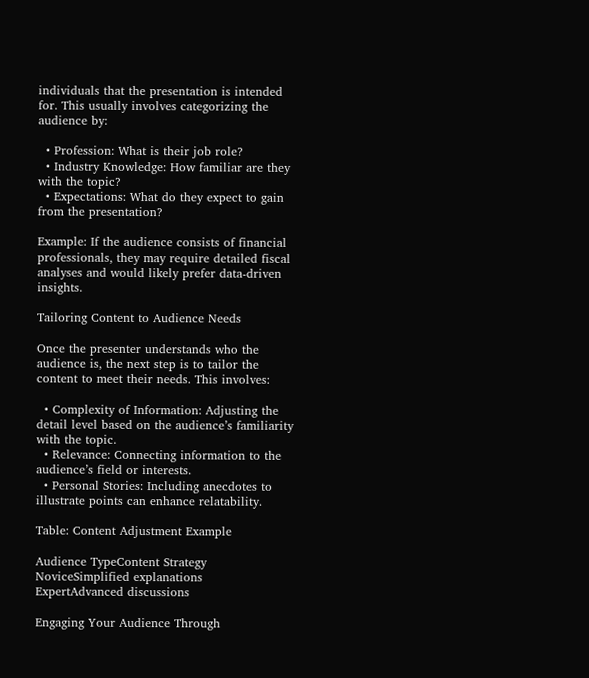individuals that the presentation is intended for. This usually involves categorizing the audience by:

  • Profession: What is their job role?
  • Industry Knowledge: How familiar are they with the topic?
  • Expectations: What do they expect to gain from the presentation?

Example: If the audience consists of financial professionals, they may require detailed fiscal analyses and would likely prefer data-driven insights.

Tailoring Content to Audience Needs

Once the presenter understands who the audience is, the next step is to tailor the content to meet their needs. This involves:

  • Complexity of Information: Adjusting the detail level based on the audience’s familiarity with the topic.
  • Relevance: Connecting information to the audience’s field or interests.
  • Personal Stories: Including anecdotes to illustrate points can enhance relatability.

Table: Content Adjustment Example

Audience TypeContent Strategy
NoviceSimplified explanations
ExpertAdvanced discussions

Engaging Your Audience Through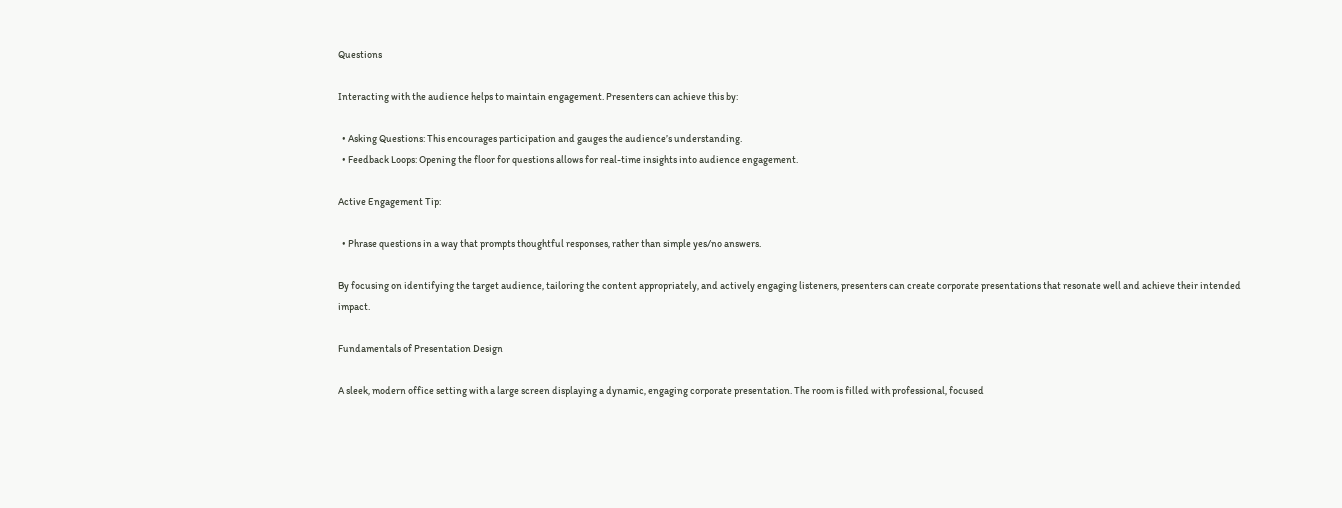Questions

Interacting with the audience helps to maintain engagement. Presenters can achieve this by:

  • Asking Questions: This encourages participation and gauges the audience’s understanding.
  • Feedback Loops: Opening the floor for questions allows for real-time insights into audience engagement.

Active Engagement Tip:

  • Phrase questions in a way that prompts thoughtful responses, rather than simple yes/no answers.

By focusing on identifying the target audience, tailoring the content appropriately, and actively engaging listeners, presenters can create corporate presentations that resonate well and achieve their intended impact.

Fundamentals of Presentation Design

A sleek, modern office setting with a large screen displaying a dynamic, engaging corporate presentation. The room is filled with professional, focused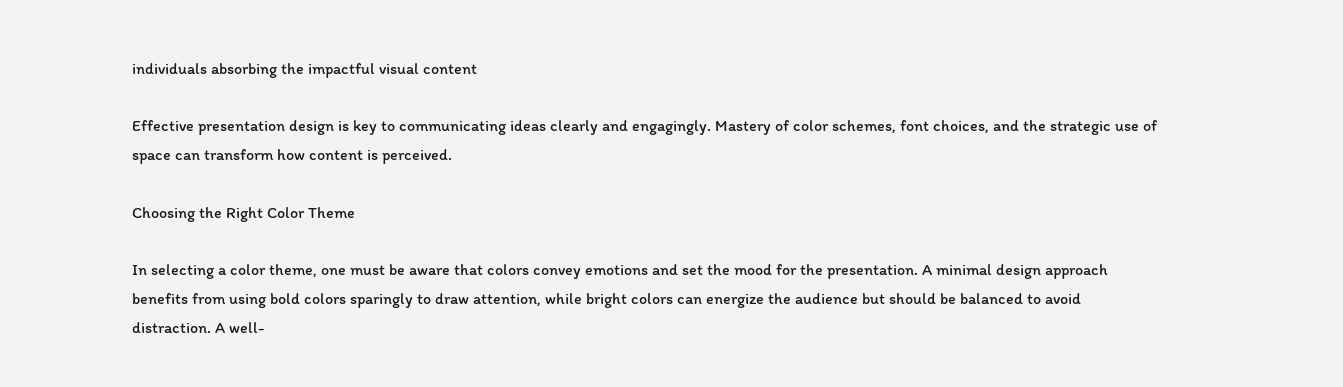individuals absorbing the impactful visual content

Effective presentation design is key to communicating ideas clearly and engagingly. Mastery of color schemes, font choices, and the strategic use of space can transform how content is perceived.

Choosing the Right Color Theme

In selecting a color theme, one must be aware that colors convey emotions and set the mood for the presentation. A minimal design approach benefits from using bold colors sparingly to draw attention, while bright colors can energize the audience but should be balanced to avoid distraction. A well-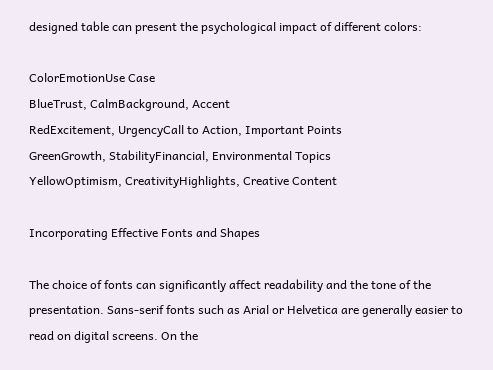designed table can present the psychological impact of different colors:

ColorEmotionUse Case
BlueTrust, CalmBackground, Accent
RedExcitement, UrgencyCall to Action, Important Points
GreenGrowth, StabilityFinancial, Environmental Topics
YellowOptimism, CreativityHighlights, Creative Content

Incorporating Effective Fonts and Shapes

The choice of fonts can significantly affect readability and the tone of the presentation. Sans-serif fonts such as Arial or Helvetica are generally easier to read on digital screens. On the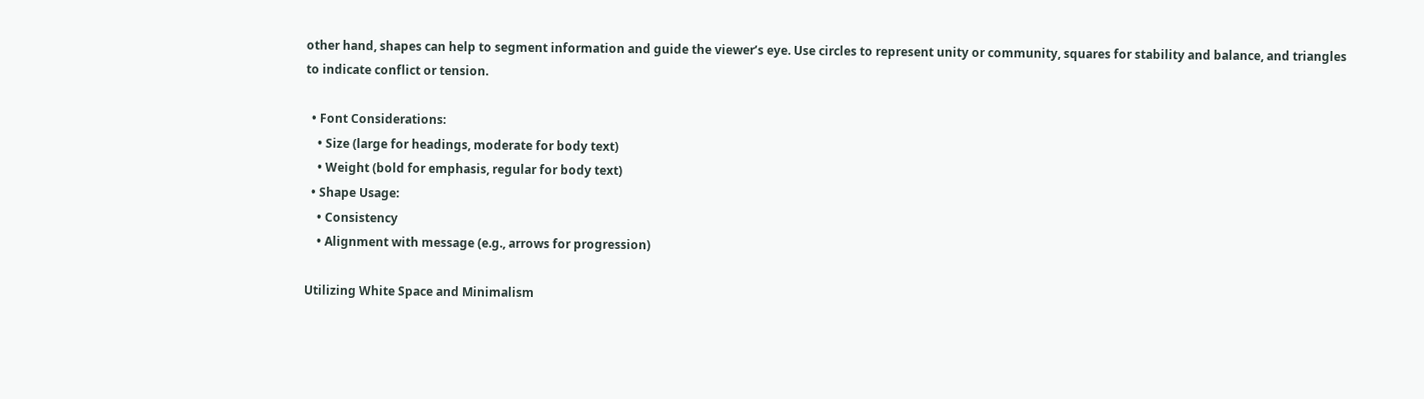other hand, shapes can help to segment information and guide the viewer’s eye. Use circles to represent unity or community, squares for stability and balance, and triangles to indicate conflict or tension.

  • Font Considerations:
    • Size (large for headings, moderate for body text)
    • Weight (bold for emphasis, regular for body text)
  • Shape Usage:
    • Consistency
    • Alignment with message (e.g., arrows for progression)

Utilizing White Space and Minimalism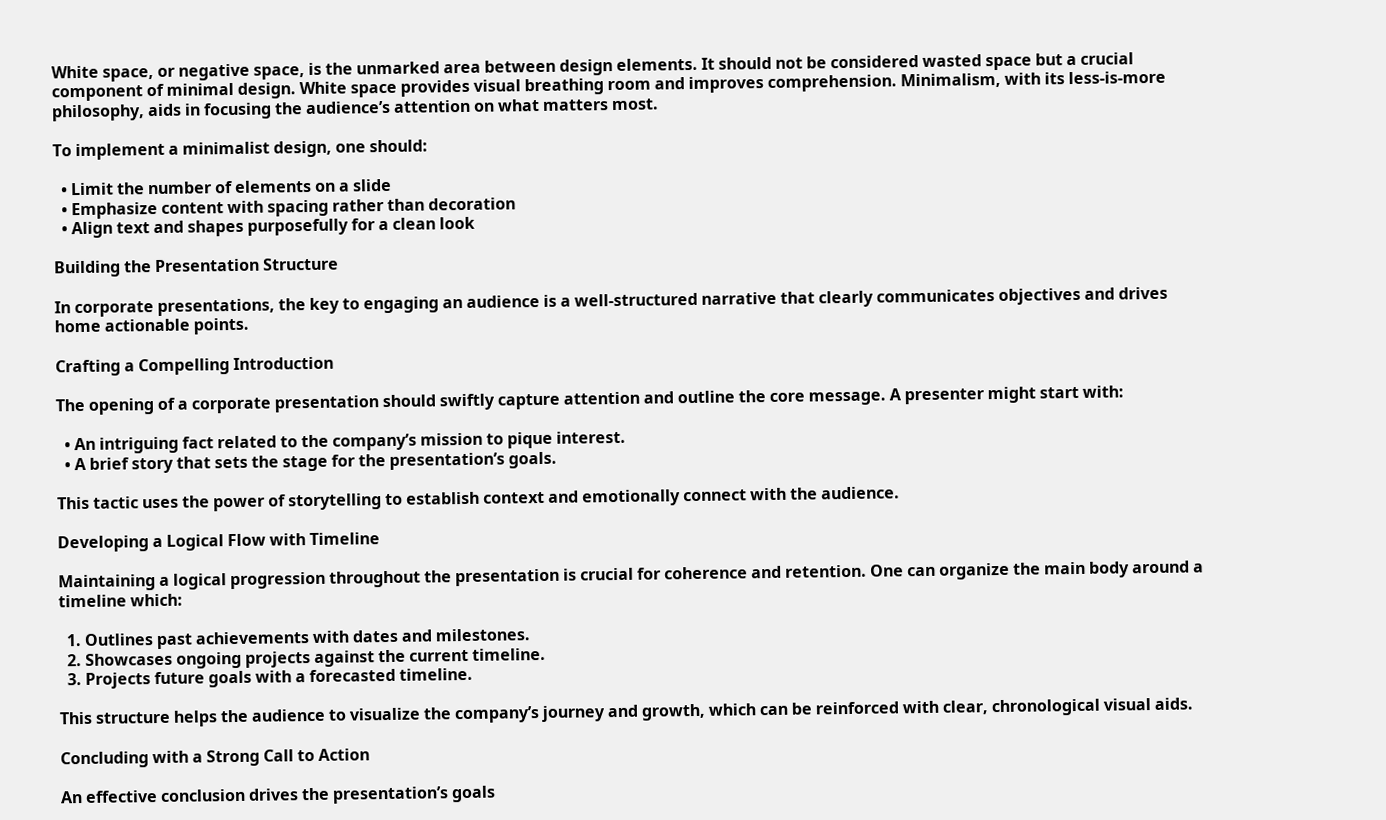White space, or negative space, is the unmarked area between design elements. It should not be considered wasted space but a crucial component of minimal design. White space provides visual breathing room and improves comprehension. Minimalism, with its less-is-more philosophy, aids in focusing the audience’s attention on what matters most.

To implement a minimalist design, one should:

  • Limit the number of elements on a slide
  • Emphasize content with spacing rather than decoration
  • Align text and shapes purposefully for a clean look

Building the Presentation Structure

In corporate presentations, the key to engaging an audience is a well-structured narrative that clearly communicates objectives and drives home actionable points.

Crafting a Compelling Introduction

The opening of a corporate presentation should swiftly capture attention and outline the core message. A presenter might start with:

  • An intriguing fact related to the company’s mission to pique interest.
  • A brief story that sets the stage for the presentation’s goals.

This tactic uses the power of storytelling to establish context and emotionally connect with the audience.

Developing a Logical Flow with Timeline

Maintaining a logical progression throughout the presentation is crucial for coherence and retention. One can organize the main body around a timeline which:

  1. Outlines past achievements with dates and milestones.
  2. Showcases ongoing projects against the current timeline.
  3. Projects future goals with a forecasted timeline.

This structure helps the audience to visualize the company’s journey and growth, which can be reinforced with clear, chronological visual aids.

Concluding with a Strong Call to Action

An effective conclusion drives the presentation’s goals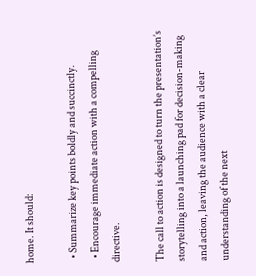home. It should:

  • Summarize key points boldly and succinctly.
  • Encourage immediate action with a compelling directive.

The call to action is designed to turn the presentation’s storytelling into a launching pad for decision-making and action, leaving the audience with a clear understanding of the next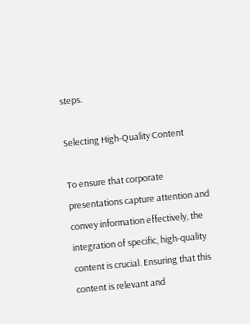steps.

Selecting High-Quality Content

To ensure that corporate presentations capture attention and convey information effectively, the integration of specific, high-quality content is crucial. Ensuring that this content is relevant and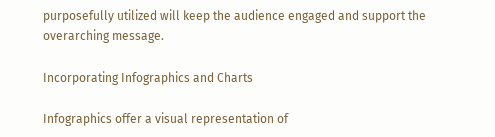purposefully utilized will keep the audience engaged and support the overarching message.

Incorporating Infographics and Charts

Infographics offer a visual representation of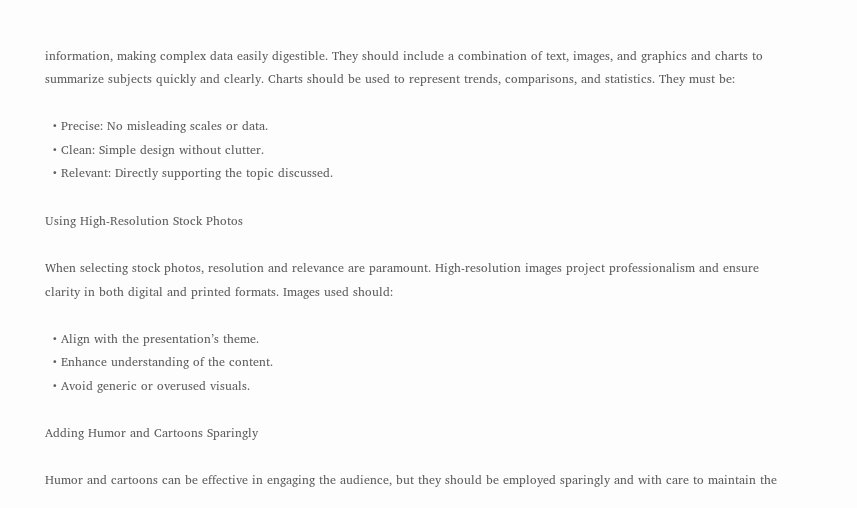information, making complex data easily digestible. They should include a combination of text, images, and graphics and charts to summarize subjects quickly and clearly. Charts should be used to represent trends, comparisons, and statistics. They must be:

  • Precise: No misleading scales or data.
  • Clean: Simple design without clutter.
  • Relevant: Directly supporting the topic discussed.

Using High-Resolution Stock Photos

When selecting stock photos, resolution and relevance are paramount. High-resolution images project professionalism and ensure clarity in both digital and printed formats. Images used should:

  • Align with the presentation’s theme.
  • Enhance understanding of the content.
  • Avoid generic or overused visuals.

Adding Humor and Cartoons Sparingly

Humor and cartoons can be effective in engaging the audience, but they should be employed sparingly and with care to maintain the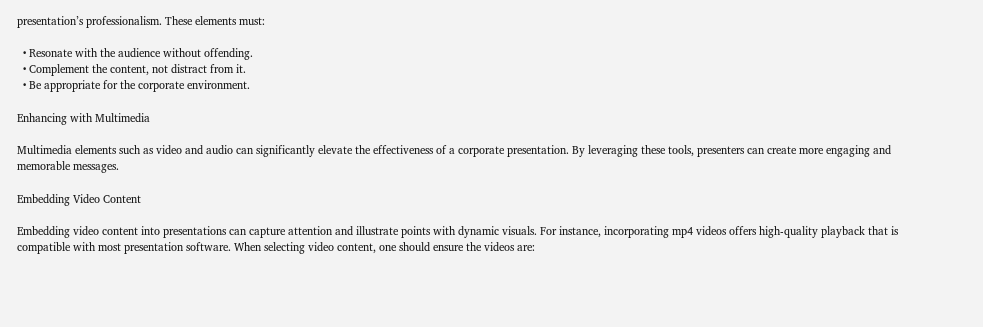presentation’s professionalism. These elements must:

  • Resonate with the audience without offending.
  • Complement the content, not distract from it.
  • Be appropriate for the corporate environment.

Enhancing with Multimedia

Multimedia elements such as video and audio can significantly elevate the effectiveness of a corporate presentation. By leveraging these tools, presenters can create more engaging and memorable messages.

Embedding Video Content

Embedding video content into presentations can capture attention and illustrate points with dynamic visuals. For instance, incorporating mp4 videos offers high-quality playback that is compatible with most presentation software. When selecting video content, one should ensure the videos are: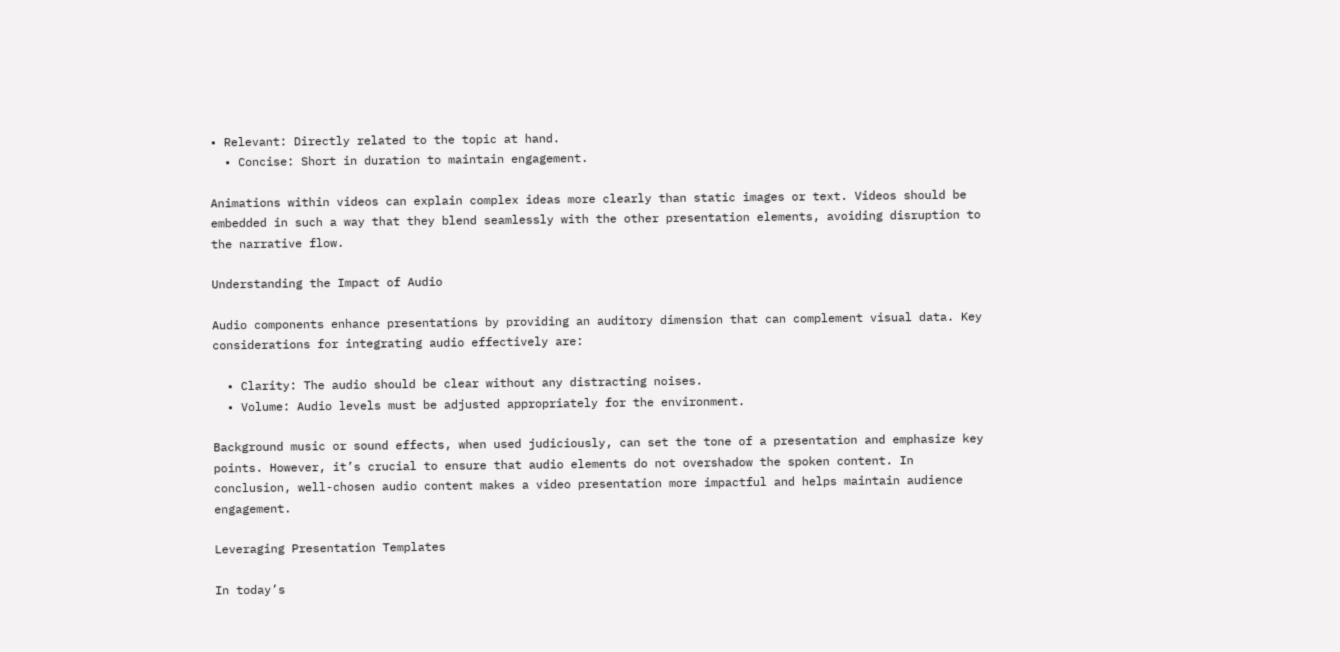• Relevant: Directly related to the topic at hand.
  • Concise: Short in duration to maintain engagement.

Animations within videos can explain complex ideas more clearly than static images or text. Videos should be embedded in such a way that they blend seamlessly with the other presentation elements, avoiding disruption to the narrative flow.

Understanding the Impact of Audio

Audio components enhance presentations by providing an auditory dimension that can complement visual data. Key considerations for integrating audio effectively are:

  • Clarity: The audio should be clear without any distracting noises.
  • Volume: Audio levels must be adjusted appropriately for the environment.

Background music or sound effects, when used judiciously, can set the tone of a presentation and emphasize key points. However, it’s crucial to ensure that audio elements do not overshadow the spoken content. In conclusion, well-chosen audio content makes a video presentation more impactful and helps maintain audience engagement.

Leveraging Presentation Templates

In today’s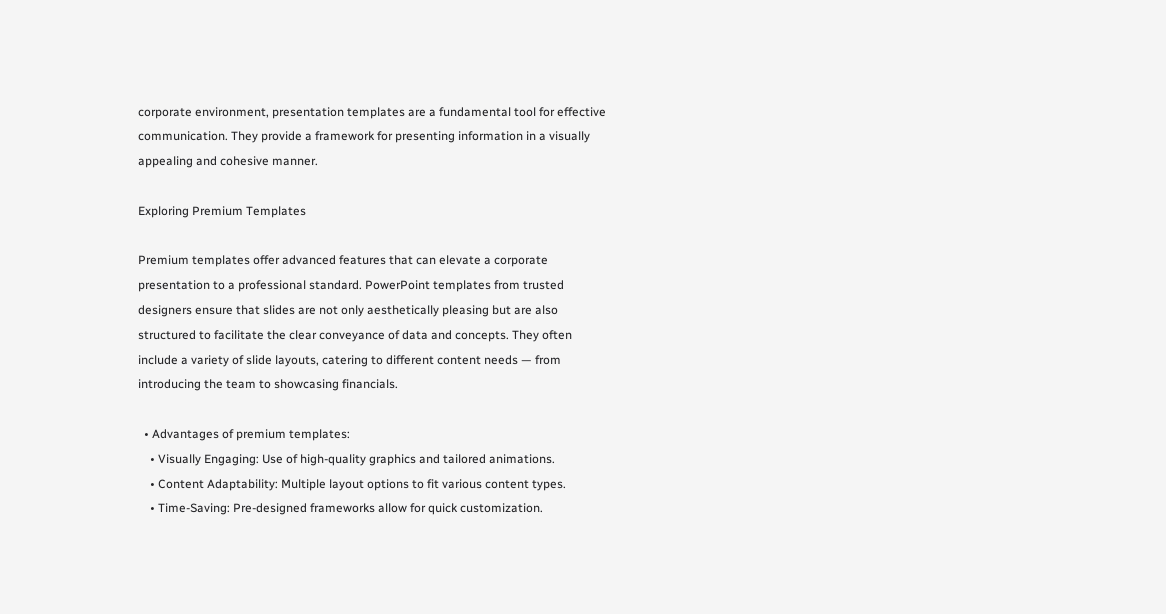corporate environment, presentation templates are a fundamental tool for effective communication. They provide a framework for presenting information in a visually appealing and cohesive manner.

Exploring Premium Templates

Premium templates offer advanced features that can elevate a corporate presentation to a professional standard. PowerPoint templates from trusted designers ensure that slides are not only aesthetically pleasing but are also structured to facilitate the clear conveyance of data and concepts. They often include a variety of slide layouts, catering to different content needs — from introducing the team to showcasing financials.

  • Advantages of premium templates:
    • Visually Engaging: Use of high-quality graphics and tailored animations.
    • Content Adaptability: Multiple layout options to fit various content types.
    • Time-Saving: Pre-designed frameworks allow for quick customization.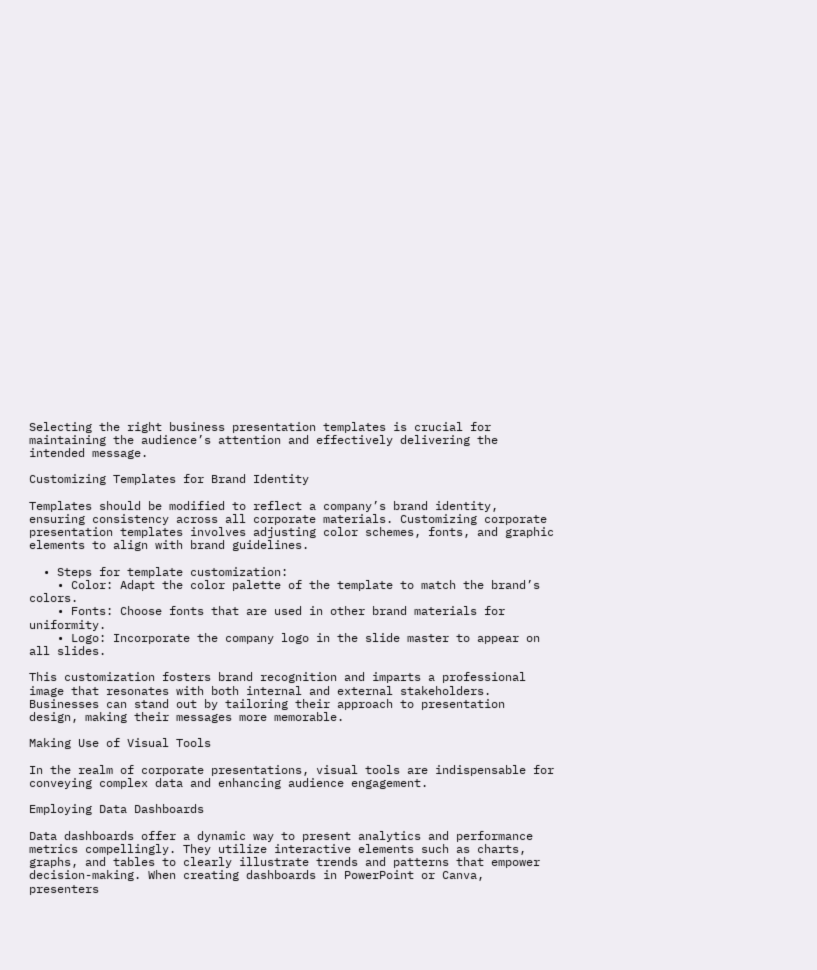Selecting the right business presentation templates is crucial for maintaining the audience’s attention and effectively delivering the intended message.

Customizing Templates for Brand Identity

Templates should be modified to reflect a company’s brand identity, ensuring consistency across all corporate materials. Customizing corporate presentation templates involves adjusting color schemes, fonts, and graphic elements to align with brand guidelines.

  • Steps for template customization:
    • Color: Adapt the color palette of the template to match the brand’s colors.
    • Fonts: Choose fonts that are used in other brand materials for uniformity.
    • Logo: Incorporate the company logo in the slide master to appear on all slides.

This customization fosters brand recognition and imparts a professional image that resonates with both internal and external stakeholders. Businesses can stand out by tailoring their approach to presentation design, making their messages more memorable.

Making Use of Visual Tools

In the realm of corporate presentations, visual tools are indispensable for conveying complex data and enhancing audience engagement.

Employing Data Dashboards

Data dashboards offer a dynamic way to present analytics and performance metrics compellingly. They utilize interactive elements such as charts, graphs, and tables to clearly illustrate trends and patterns that empower decision-making. When creating dashboards in PowerPoint or Canva, presenters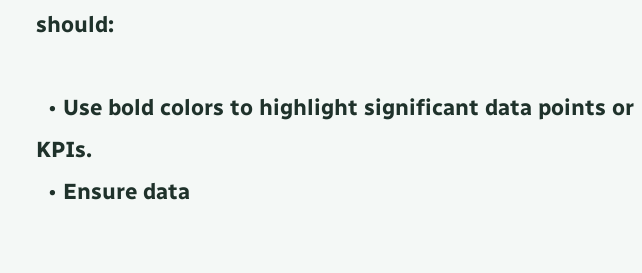should:

  • Use bold colors to highlight significant data points or KPIs.
  • Ensure data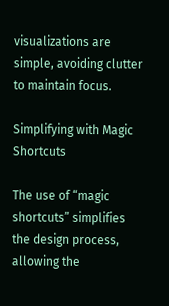visualizations are simple, avoiding clutter to maintain focus.

Simplifying with Magic Shortcuts

The use of “magic shortcuts” simplifies the design process, allowing the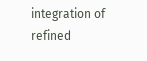integration of refined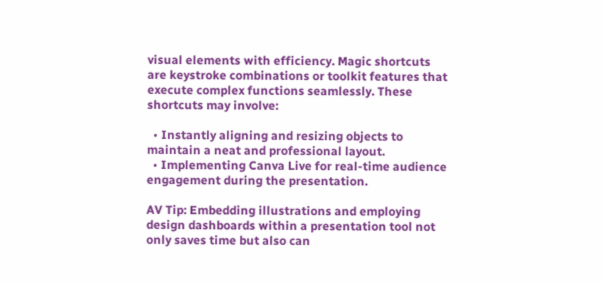visual elements with efficiency. Magic shortcuts are keystroke combinations or toolkit features that execute complex functions seamlessly. These shortcuts may involve:

  • Instantly aligning and resizing objects to maintain a neat and professional layout.
  • Implementing Canva Live for real-time audience engagement during the presentation.

AV Tip: Embedding illustrations and employing design dashboards within a presentation tool not only saves time but also can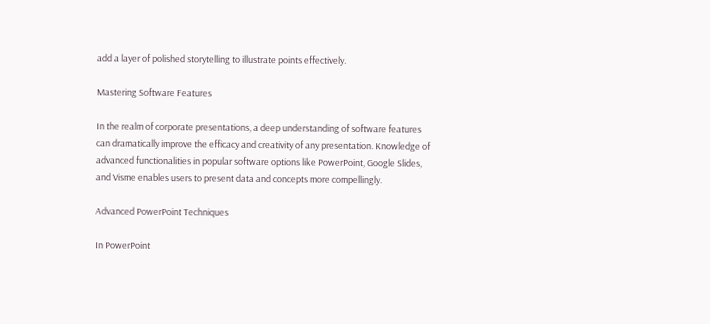add a layer of polished storytelling to illustrate points effectively.

Mastering Software Features

In the realm of corporate presentations, a deep understanding of software features can dramatically improve the efficacy and creativity of any presentation. Knowledge of advanced functionalities in popular software options like PowerPoint, Google Slides, and Visme enables users to present data and concepts more compellingly.

Advanced PowerPoint Techniques

In PowerPoint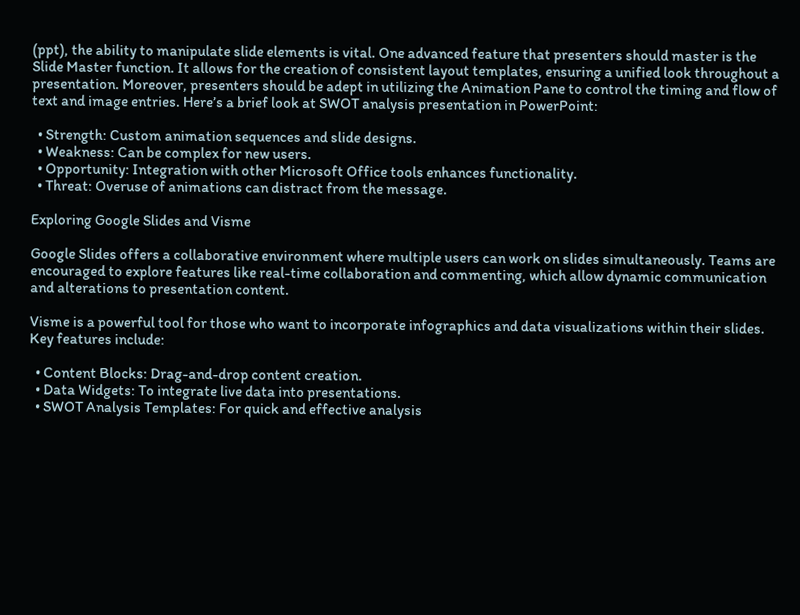(ppt), the ability to manipulate slide elements is vital. One advanced feature that presenters should master is the Slide Master function. It allows for the creation of consistent layout templates, ensuring a unified look throughout a presentation. Moreover, presenters should be adept in utilizing the Animation Pane to control the timing and flow of text and image entries. Here’s a brief look at SWOT analysis presentation in PowerPoint:

  • Strength: Custom animation sequences and slide designs.
  • Weakness: Can be complex for new users.
  • Opportunity: Integration with other Microsoft Office tools enhances functionality.
  • Threat: Overuse of animations can distract from the message.

Exploring Google Slides and Visme

Google Slides offers a collaborative environment where multiple users can work on slides simultaneously. Teams are encouraged to explore features like real-time collaboration and commenting, which allow dynamic communication and alterations to presentation content.

Visme is a powerful tool for those who want to incorporate infographics and data visualizations within their slides. Key features include:

  • Content Blocks: Drag-and-drop content creation.
  • Data Widgets: To integrate live data into presentations.
  • SWOT Analysis Templates: For quick and effective analysis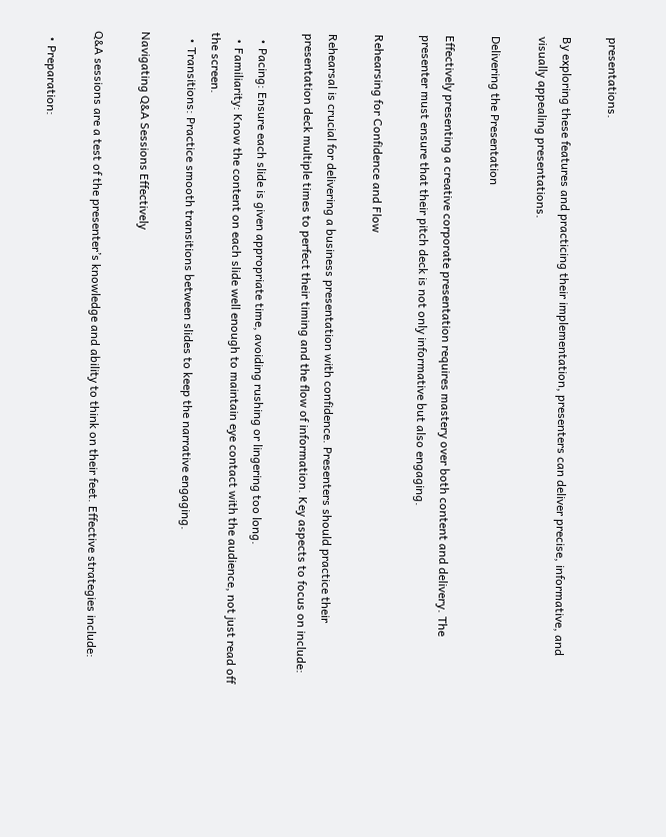presentations.

By exploring these features and practicing their implementation, presenters can deliver precise, informative, and visually appealing presentations.

Delivering the Presentation

Effectively presenting a creative corporate presentation requires mastery over both content and delivery. The presenter must ensure that their pitch deck is not only informative but also engaging.

Rehearsing for Confidence and Flow

Rehearsal is crucial for delivering a business presentation with confidence. Presenters should practice their presentation deck multiple times to perfect their timing and the flow of information. Key aspects to focus on include:

  • Pacing: Ensure each slide is given appropriate time, avoiding rushing or lingering too long.
  • Familiarity: Know the content on each slide well enough to maintain eye contact with the audience, not just read off the screen.
  • Transitions: Practice smooth transitions between slides to keep the narrative engaging.

Navigating Q&A Sessions Effectively

Q&A sessions are a test of the presenter’s knowledge and ability to think on their feet. Effective strategies include:

  • Preparation: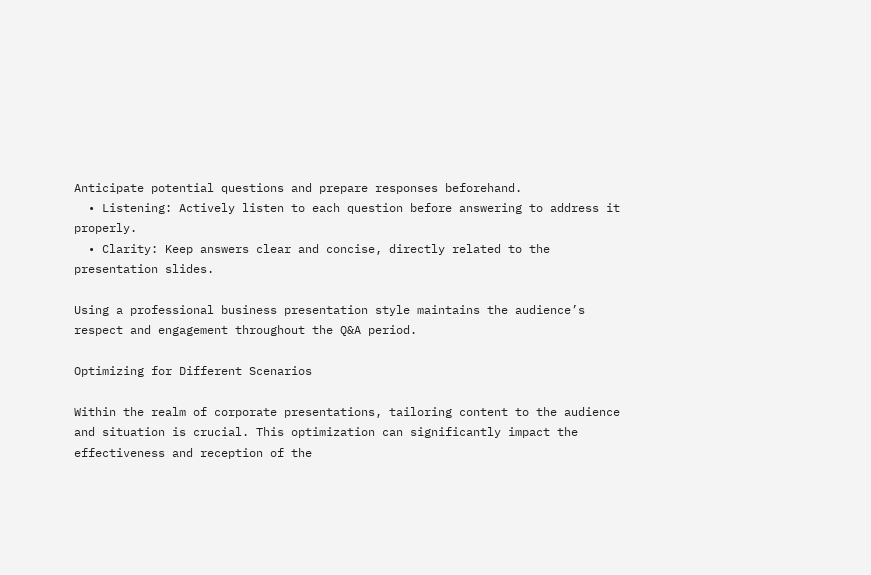Anticipate potential questions and prepare responses beforehand.
  • Listening: Actively listen to each question before answering to address it properly.
  • Clarity: Keep answers clear and concise, directly related to the presentation slides.

Using a professional business presentation style maintains the audience’s respect and engagement throughout the Q&A period.

Optimizing for Different Scenarios

Within the realm of corporate presentations, tailoring content to the audience and situation is crucial. This optimization can significantly impact the effectiveness and reception of the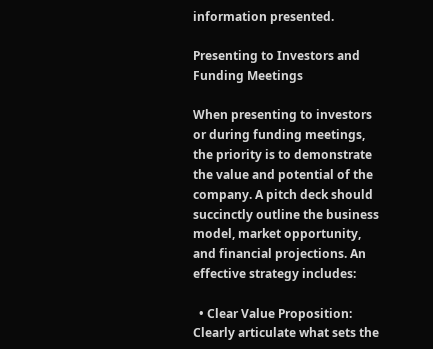information presented.

Presenting to Investors and Funding Meetings

When presenting to investors or during funding meetings, the priority is to demonstrate the value and potential of the company. A pitch deck should succinctly outline the business model, market opportunity, and financial projections. An effective strategy includes:

  • Clear Value Proposition: Clearly articulate what sets the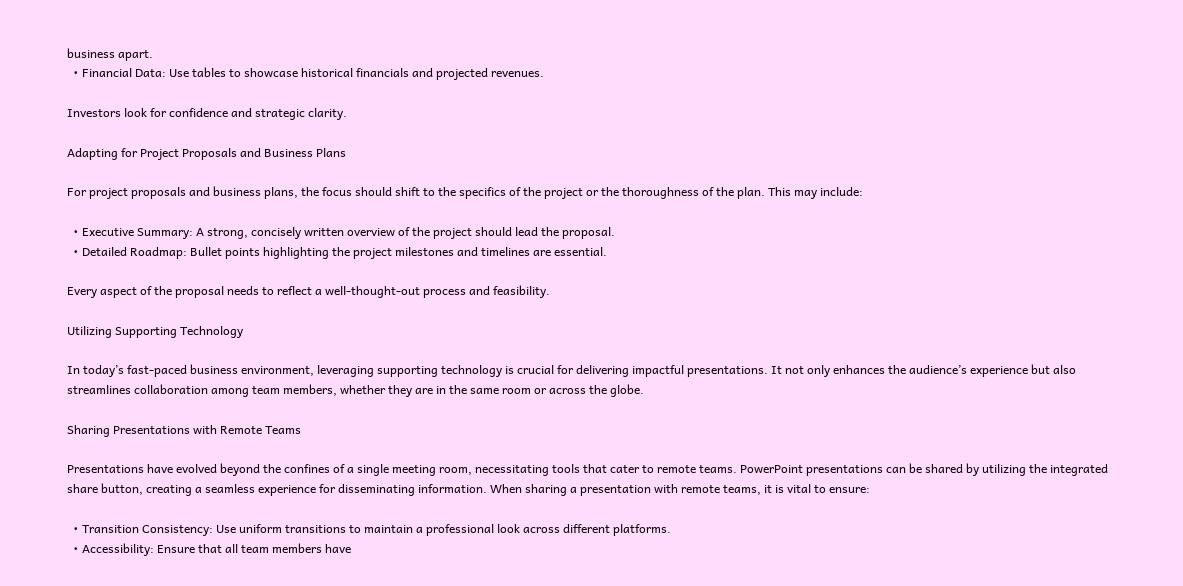business apart.
  • Financial Data: Use tables to showcase historical financials and projected revenues.

Investors look for confidence and strategic clarity.

Adapting for Project Proposals and Business Plans

For project proposals and business plans, the focus should shift to the specifics of the project or the thoroughness of the plan. This may include:

  • Executive Summary: A strong, concisely written overview of the project should lead the proposal.
  • Detailed Roadmap: Bullet points highlighting the project milestones and timelines are essential.

Every aspect of the proposal needs to reflect a well-thought-out process and feasibility.

Utilizing Supporting Technology

In today’s fast-paced business environment, leveraging supporting technology is crucial for delivering impactful presentations. It not only enhances the audience’s experience but also streamlines collaboration among team members, whether they are in the same room or across the globe.

Sharing Presentations with Remote Teams

Presentations have evolved beyond the confines of a single meeting room, necessitating tools that cater to remote teams. PowerPoint presentations can be shared by utilizing the integrated share button, creating a seamless experience for disseminating information. When sharing a presentation with remote teams, it is vital to ensure:

  • Transition Consistency: Use uniform transitions to maintain a professional look across different platforms.
  • Accessibility: Ensure that all team members have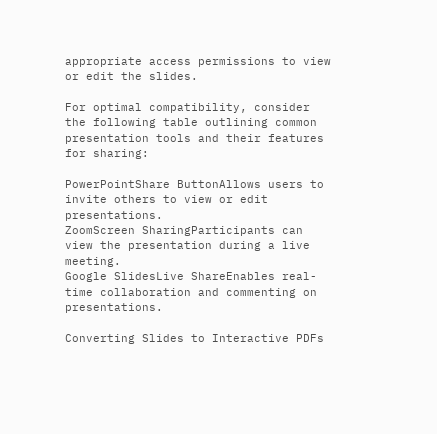appropriate access permissions to view or edit the slides.

For optimal compatibility, consider the following table outlining common presentation tools and their features for sharing:

PowerPointShare ButtonAllows users to invite others to view or edit presentations.
ZoomScreen SharingParticipants can view the presentation during a live meeting.
Google SlidesLive ShareEnables real-time collaboration and commenting on presentations.

Converting Slides to Interactive PDFs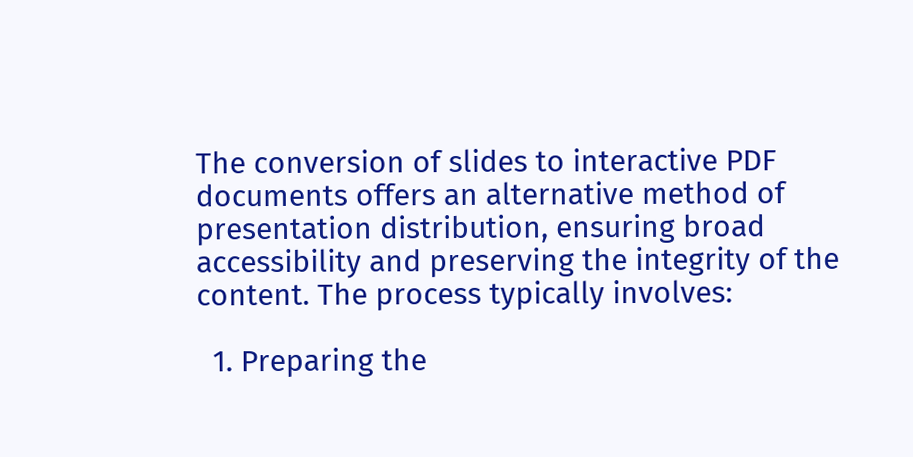The conversion of slides to interactive PDF documents offers an alternative method of presentation distribution, ensuring broad accessibility and preserving the integrity of the content. The process typically involves:

  1. Preparing the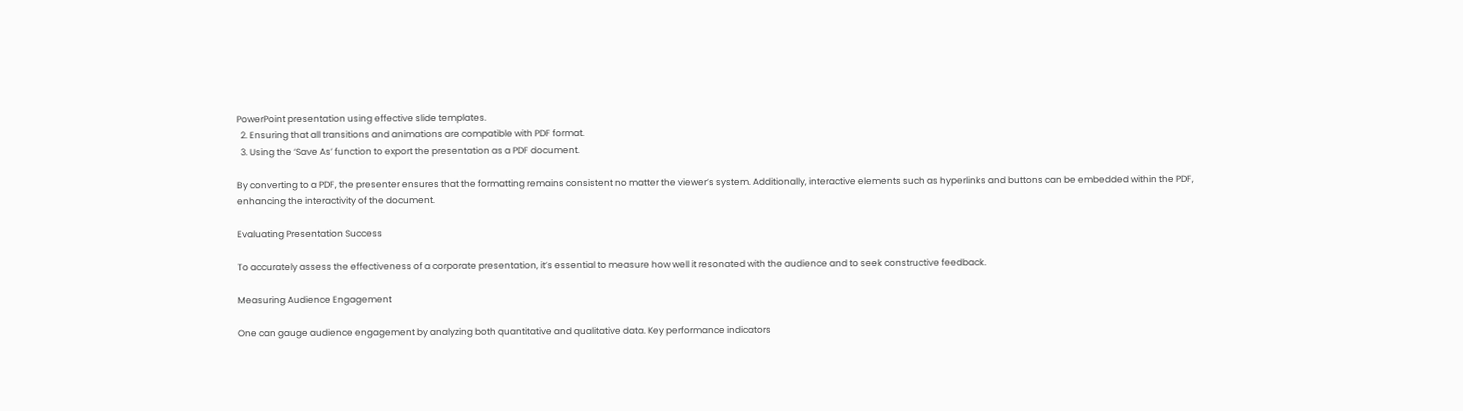PowerPoint presentation using effective slide templates.
  2. Ensuring that all transitions and animations are compatible with PDF format.
  3. Using the ‘Save As’ function to export the presentation as a PDF document.

By converting to a PDF, the presenter ensures that the formatting remains consistent no matter the viewer’s system. Additionally, interactive elements such as hyperlinks and buttons can be embedded within the PDF, enhancing the interactivity of the document.

Evaluating Presentation Success

To accurately assess the effectiveness of a corporate presentation, it’s essential to measure how well it resonated with the audience and to seek constructive feedback.

Measuring Audience Engagement

One can gauge audience engagement by analyzing both quantitative and qualitative data. Key performance indicators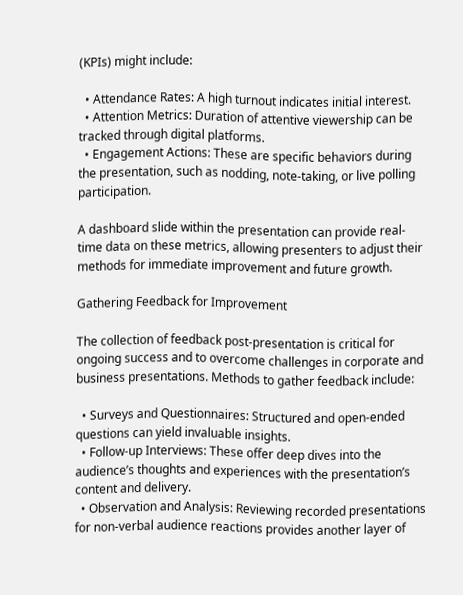(KPIs) might include:

  • Attendance Rates: A high turnout indicates initial interest.
  • Attention Metrics: Duration of attentive viewership can be tracked through digital platforms.
  • Engagement Actions: These are specific behaviors during the presentation, such as nodding, note-taking, or live polling participation.

A dashboard slide within the presentation can provide real-time data on these metrics, allowing presenters to adjust their methods for immediate improvement and future growth.

Gathering Feedback for Improvement

The collection of feedback post-presentation is critical for ongoing success and to overcome challenges in corporate and business presentations. Methods to gather feedback include:

  • Surveys and Questionnaires: Structured and open-ended questions can yield invaluable insights.
  • Follow-up Interviews: These offer deep dives into the audience’s thoughts and experiences with the presentation’s content and delivery.
  • Observation and Analysis: Reviewing recorded presentations for non-verbal audience reactions provides another layer of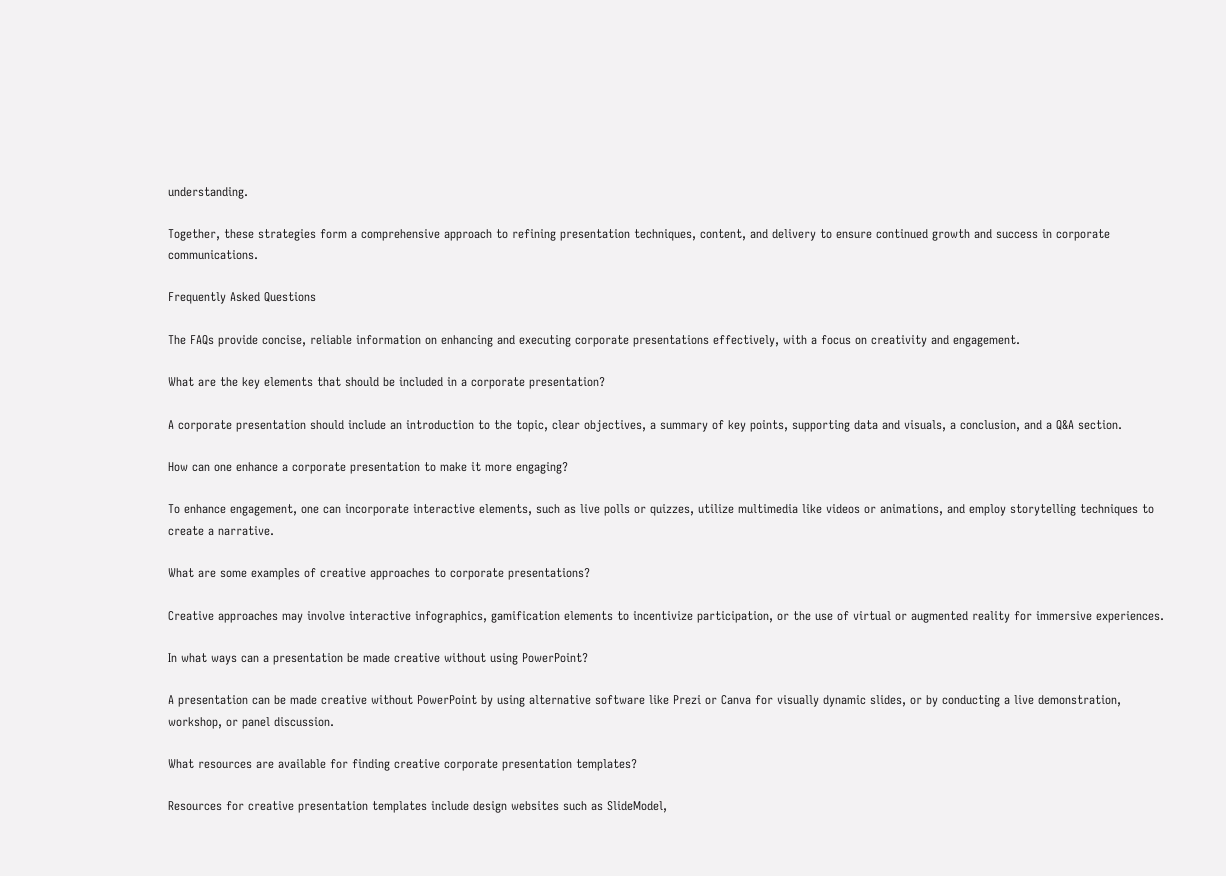understanding.

Together, these strategies form a comprehensive approach to refining presentation techniques, content, and delivery to ensure continued growth and success in corporate communications.

Frequently Asked Questions

The FAQs provide concise, reliable information on enhancing and executing corporate presentations effectively, with a focus on creativity and engagement.

What are the key elements that should be included in a corporate presentation?

A corporate presentation should include an introduction to the topic, clear objectives, a summary of key points, supporting data and visuals, a conclusion, and a Q&A section.

How can one enhance a corporate presentation to make it more engaging?

To enhance engagement, one can incorporate interactive elements, such as live polls or quizzes, utilize multimedia like videos or animations, and employ storytelling techniques to create a narrative.

What are some examples of creative approaches to corporate presentations?

Creative approaches may involve interactive infographics, gamification elements to incentivize participation, or the use of virtual or augmented reality for immersive experiences.

In what ways can a presentation be made creative without using PowerPoint?

A presentation can be made creative without PowerPoint by using alternative software like Prezi or Canva for visually dynamic slides, or by conducting a live demonstration, workshop, or panel discussion.

What resources are available for finding creative corporate presentation templates?

Resources for creative presentation templates include design websites such as SlideModel,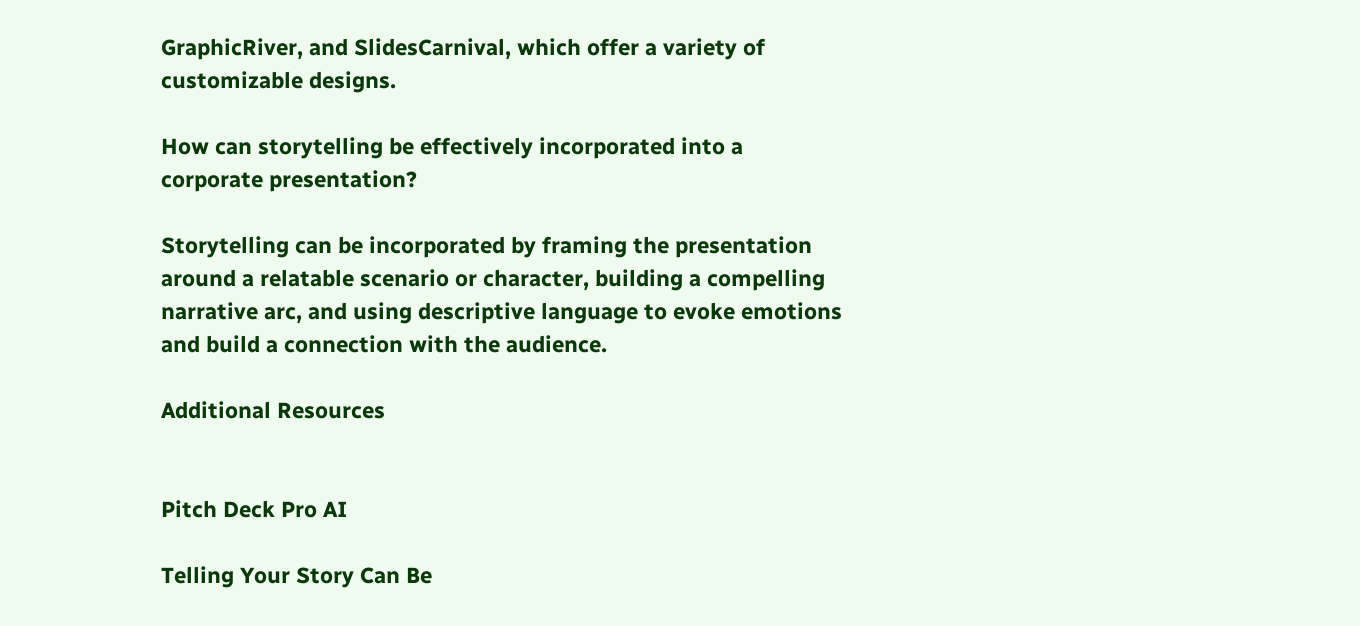GraphicRiver, and SlidesCarnival, which offer a variety of customizable designs.

How can storytelling be effectively incorporated into a corporate presentation?

Storytelling can be incorporated by framing the presentation around a relatable scenario or character, building a compelling narrative arc, and using descriptive language to evoke emotions and build a connection with the audience.

Additional Resources


Pitch Deck Pro AI

Telling Your Story Can Be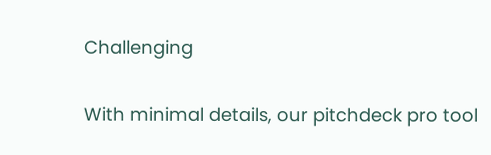Challenging

With minimal details, our pitchdeck pro tool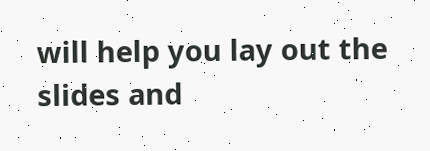will help you lay out the slides and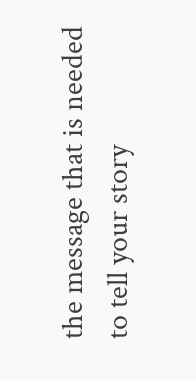the message that is needed to tell your story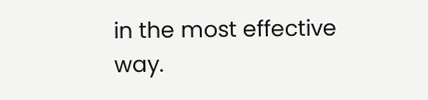in the most effective way.